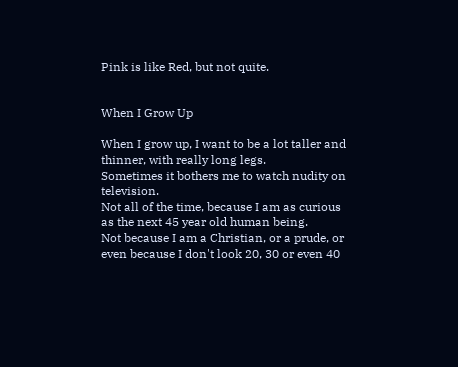Pink is like Red, but not quite.


When I Grow Up

When I grow up, I want to be a lot taller and thinner, with really long legs.
Sometimes it bothers me to watch nudity on television.
Not all of the time, because I am as curious as the next 45 year old human being.
Not because I am a Christian, or a prude, or even because I don't look 20, 30 or even 40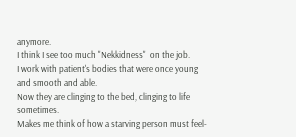anymore.
I think I see too much "Nekkidness"  on the job.
I work with patient's bodies that were once young and smooth and able.
Now they are clinging to the bed, clinging to life sometimes.
Makes me think of how a starving person must feel-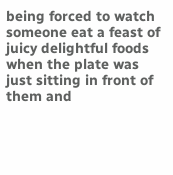being forced to watch someone eat a feast of juicy delightful foods when the plate was just sitting in front of them and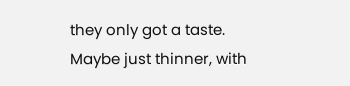they only got a taste.
Maybe just thinner, with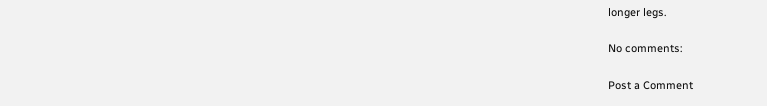longer legs.

No comments:

Post a Comment